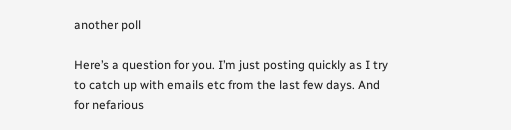another poll

Here’s a question for you. I’m just posting quickly as I try to catch up with emails etc from the last few days. And for nefarious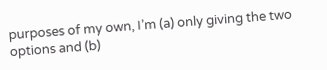purposes of my own, I’m (a) only giving the two options and (b)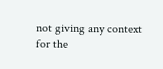not giving any context for the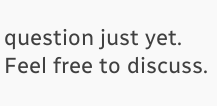question just yet. Feel free to discuss.